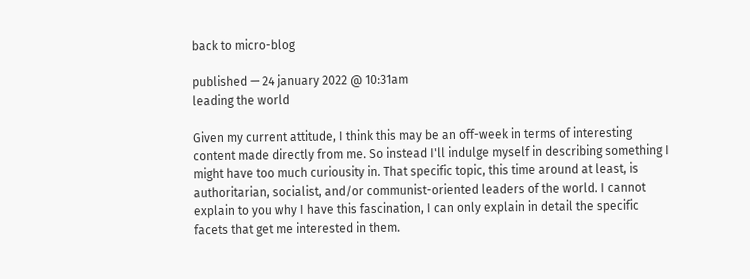back to micro-blog

published — 24 january 2022 @ 10:31am
leading the world

Given my current attitude, I think this may be an off-week in terms of interesting content made directly from me. So instead I'll indulge myself in describing something I might have too much curiousity in. That specific topic, this time around at least, is authoritarian, socialist, and/or communist-oriented leaders of the world. I cannot explain to you why I have this fascination, I can only explain in detail the specific facets that get me interested in them.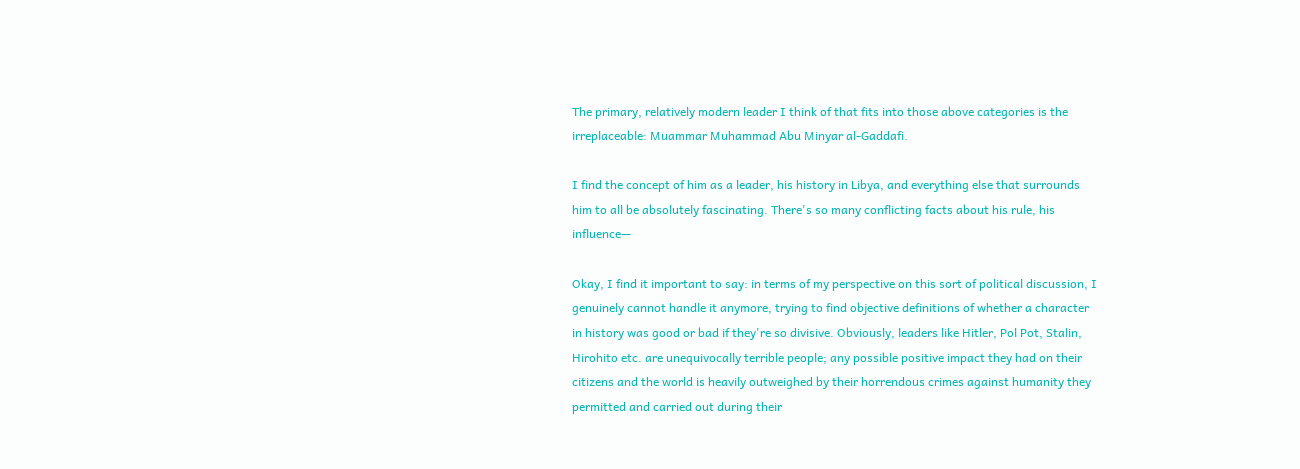The primary, relatively modern leader I think of that fits into those above categories is the irreplaceable: Muammar Muhammad Abu Minyar al-Gaddafi.

I find the concept of him as a leader, his history in Libya, and everything else that surrounds him to all be absolutely fascinating. There's so many conflicting facts about his rule, his influence—

Okay, I find it important to say: in terms of my perspective on this sort of political discussion, I genuinely cannot handle it anymore, trying to find objective definitions of whether a character in history was good or bad if they're so divisive. Obviously, leaders like Hitler, Pol Pot, Stalin, Hirohito etc. are unequivocally terrible people; any possible positive impact they had on their citizens and the world is heavily outweighed by their horrendous crimes against humanity they permitted and carried out during their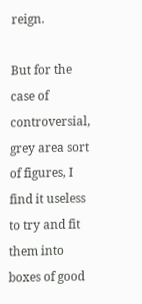reign.

But for the case of controversial, grey area sort of figures, I find it useless to try and fit them into boxes of good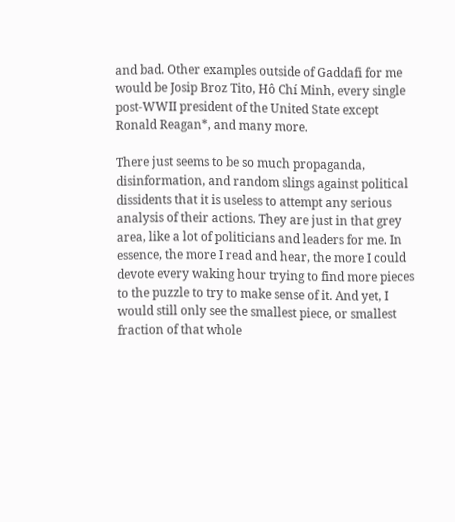and bad. Other examples outside of Gaddafi for me would be Josip Broz Tito, Hô Chí Minh, every single post-WWII president of the United State except Ronald Reagan*, and many more.

There just seems to be so much propaganda, disinformation, and random slings against political dissidents that it is useless to attempt any serious analysis of their actions. They are just in that grey area, like a lot of politicians and leaders for me. In essence, the more I read and hear, the more I could devote every waking hour trying to find more pieces to the puzzle to try to make sense of it. And yet, I would still only see the smallest piece, or smallest fraction of that whole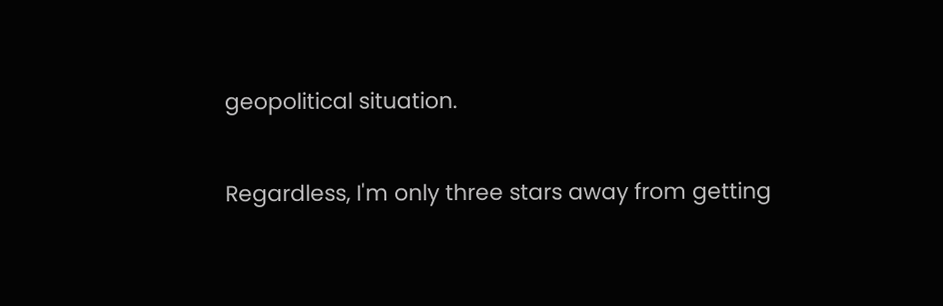geopolitical situation.

Regardless, I'm only three stars away from getting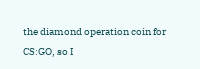the diamond operation coin for CS:GO, so I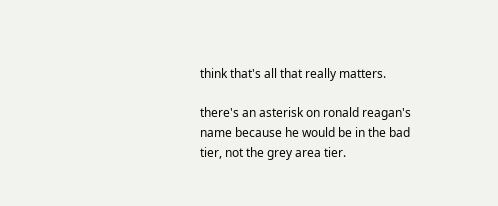think that's all that really matters.

there's an asterisk on ronald reagan's name because he would be in the bad tier, not the grey area tier.